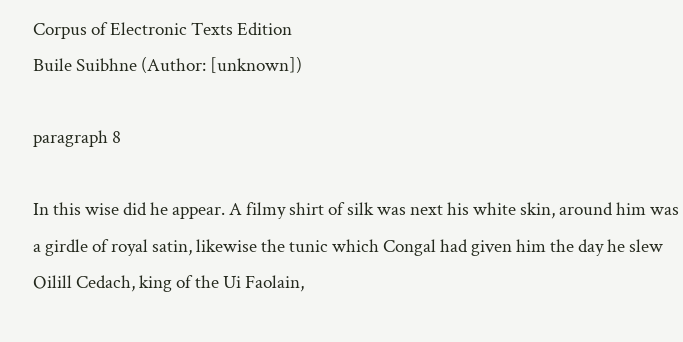Corpus of Electronic Texts Edition
Buile Suibhne (Author: [unknown])

paragraph 8

In this wise did he appear. A filmy shirt of silk was next his white skin, around him was a girdle of royal satin, likewise the tunic which Congal had given him the day he slew Oilill Cedach, king of the Ui Faolain,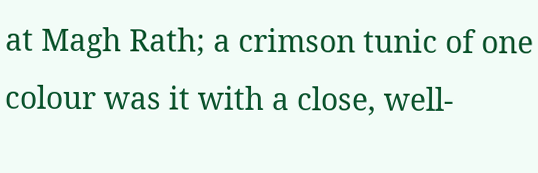at Magh Rath; a crimson tunic of one colour was it with a close, well-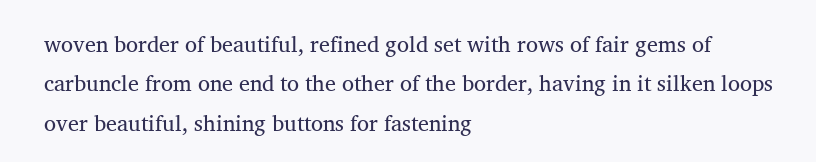woven border of beautiful, refined gold set with rows of fair gems of carbuncle from one end to the other of the border, having in it silken loops over beautiful, shining buttons for fastening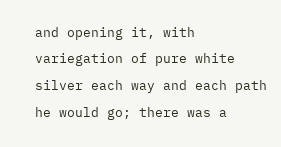and opening it, with variegation of pure white silver each way and each path he would go; there was a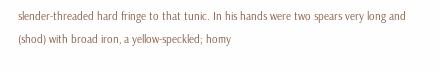slender-threaded hard fringe to that tunic. In his hands were two spears very long and (shod) with broad iron, a yellow-speckled; homy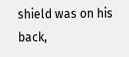shield was on his back,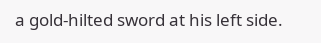a gold-hilted sword at his left side.